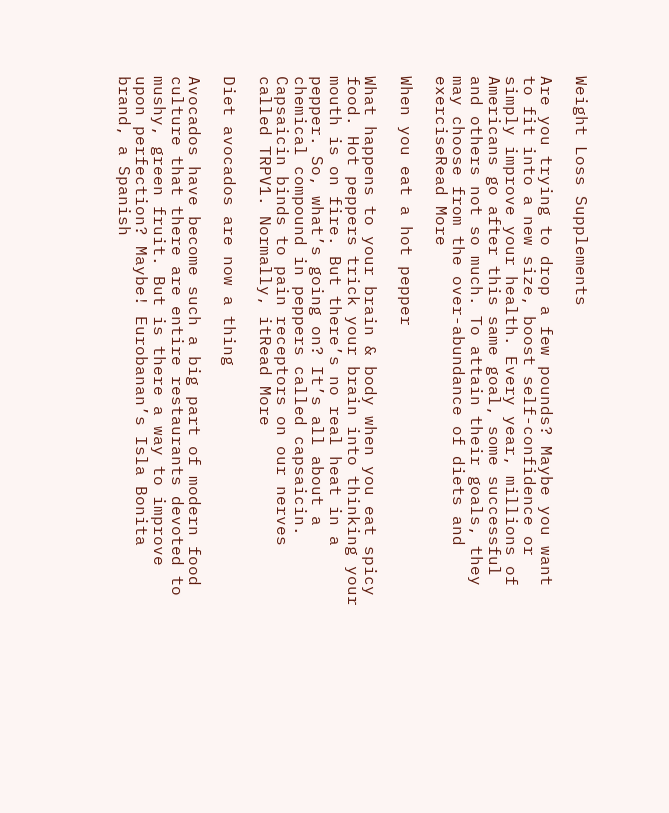Weight Loss Supplements

Are you trying to drop a few pounds? Maybe you want to fit into a new size, boost self-confidence or simply improve your health. Every year, millions of Americans go after this same goal, some successful and others not so much. To attain their goals, they may choose from the over-abundance of diets and exerciseRead More

When you eat a hot pepper

What happens to your brain & body when you eat spicy food. Hot peppers trick your brain into thinking your mouth is on fire. But there’s no real heat in a pepper. So, what’s going on? It’s all about a chemical compound in peppers called capsaicin. Capsaicin binds to pain receptors on our nerves called TRPV1. Normally, itRead More

Diet avocados are now a thing

Avocados have become such a big part of modern food culture that there are entire restaurants devoted to mushy, green fruit. But is there a way to improve upon perfection? Maybe! Eurobanan’s Isla Bonita brand, a Spanish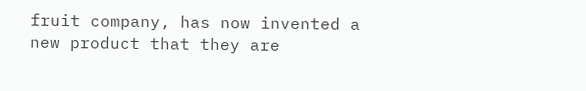fruit company, has now invented a new product that they are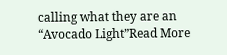calling what they are an “Avocado Light”Read More